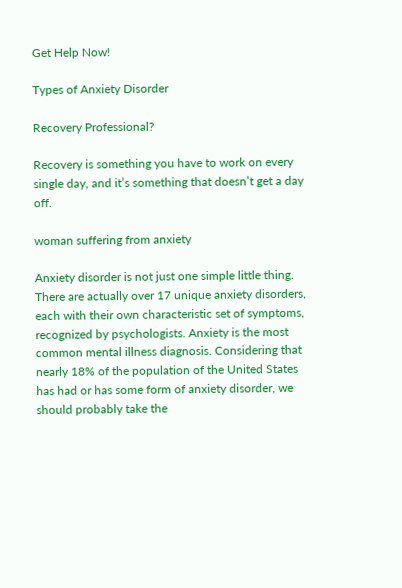Get Help Now!

Types of Anxiety Disorder

Recovery Professional?

Recovery is something you have to work on every single day, and it’s something that doesn’t get a day off.

woman suffering from anxiety

Anxiety disorder is not just one simple little thing. There are actually over 17 unique anxiety disorders, each with their own characteristic set of symptoms, recognized by psychologists. Anxiety is the most common mental illness diagnosis. Considering that nearly 18% of the population of the United States has had or has some form of anxiety disorder, we should probably take the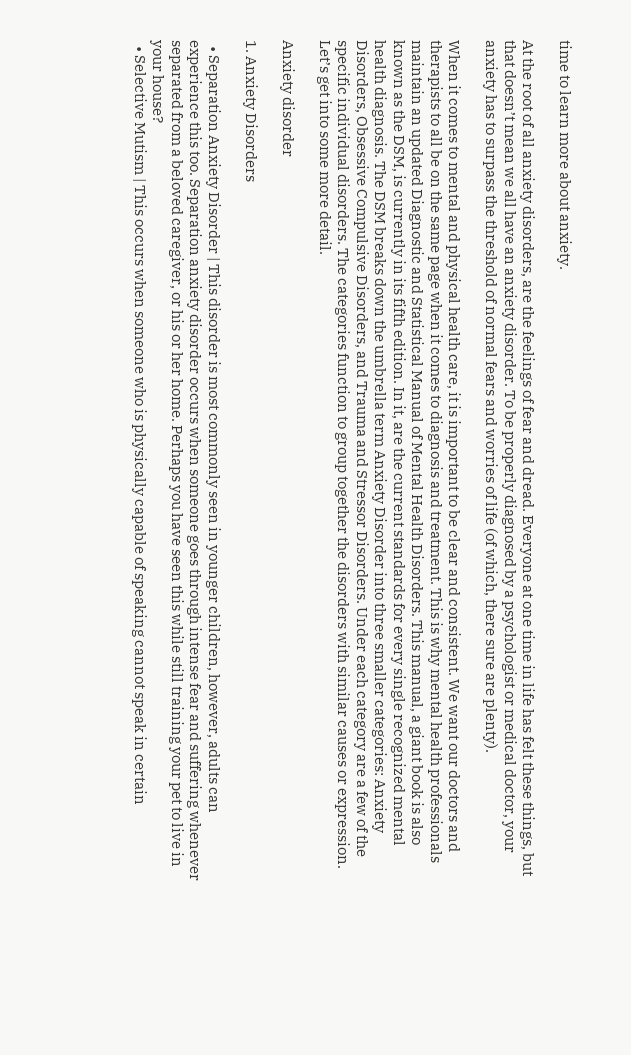time to learn more about anxiety.

At the root of all anxiety disorders, are the feelings of fear and dread. Everyone at one time in life has felt these things, but that doesn’t mean we all have an anxiety disorder. To be properly diagnosed by a psychologist or medical doctor, your anxiety has to surpass the threshold of normal fears and worries of life (of which, there sure are plenty).

When it comes to mental and physical health care, it is important to be clear and consistent. We want our doctors and therapists to all be on the same page when it comes to diagnosis and treatment. This is why mental health professionals maintain an updated Diagnostic and Statistical Manual of Mental Health Disorders. This manual, a giant book is also known as the DSM, is currently in its fifth edition. In it, are the current standards for every single recognized mental health diagnosis. The DSM breaks down the umbrella term Anxiety Disorder into three smaller categories: Anxiety Disorders, Obsessive Compulsive Disorders, and Trauma and Stressor Disorders. Under each category are a few of the specific individual disorders. The categories function to group together the disorders with similar causes or expression. Let’s get into some more detail.

Anxiety disorder

1. Anxiety Disorders

  • Separation Anxiety Disorder | This disorder is most commonly seen in younger children, however, adults can experience this too. Separation anxiety disorder occurs when someone goes through intense fear and suffering whenever separated from a beloved caregiver, or his or her home. Perhaps you have seen this while still training your pet to live in your house?
  • Selective Mutism | This occurs when someone who is physically capable of speaking cannot speak in certain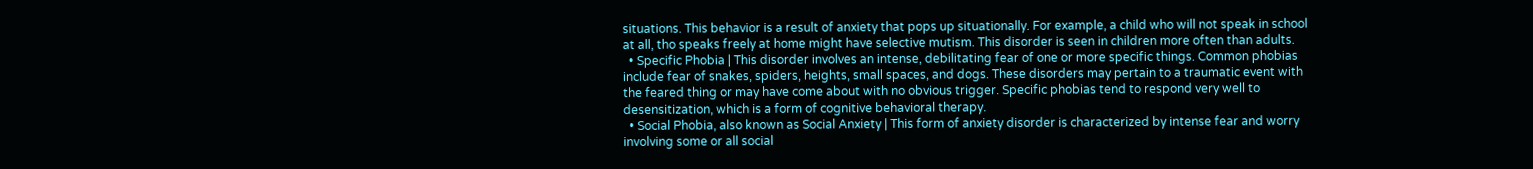situations. This behavior is a result of anxiety that pops up situationally. For example, a child who will not speak in school at all, tho speaks freely at home might have selective mutism. This disorder is seen in children more often than adults.
  • Specific Phobia | This disorder involves an intense, debilitating fear of one or more specific things. Common phobias include fear of snakes, spiders, heights, small spaces, and dogs. These disorders may pertain to a traumatic event with the feared thing or may have come about with no obvious trigger. Specific phobias tend to respond very well to desensitization, which is a form of cognitive behavioral therapy.
  • Social Phobia, also known as Social Anxiety | This form of anxiety disorder is characterized by intense fear and worry involving some or all social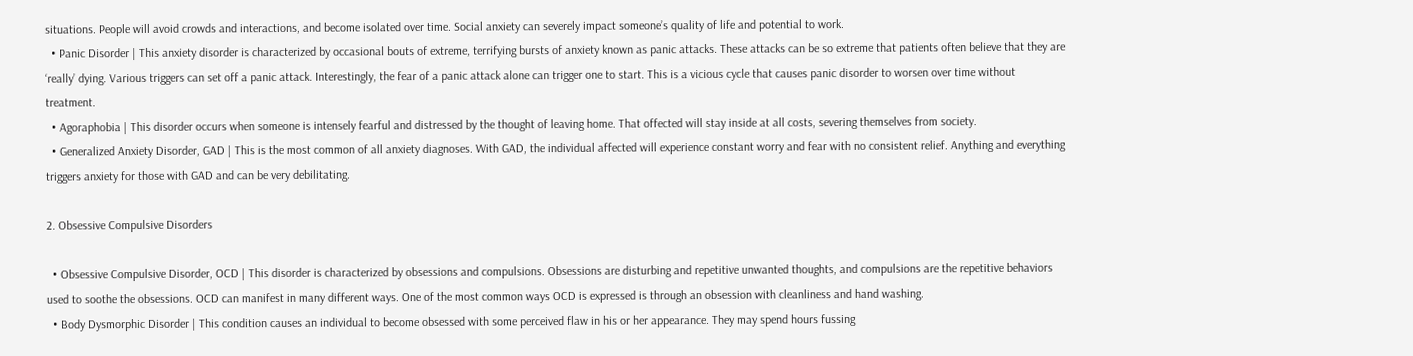situations. People will avoid crowds and interactions, and become isolated over time. Social anxiety can severely impact someone’s quality of life and potential to work.
  • Panic Disorder | This anxiety disorder is characterized by occasional bouts of extreme, terrifying bursts of anxiety known as panic attacks. These attacks can be so extreme that patients often believe that they are ‘really’ dying. Various triggers can set off a panic attack. Interestingly, the fear of a panic attack alone can trigger one to start. This is a vicious cycle that causes panic disorder to worsen over time without treatment.
  • Agoraphobia | This disorder occurs when someone is intensely fearful and distressed by the thought of leaving home. That offected will stay inside at all costs, severing themselves from society.
  • Generalized Anxiety Disorder, GAD | This is the most common of all anxiety diagnoses. With GAD, the individual affected will experience constant worry and fear with no consistent relief. Anything and everything triggers anxiety for those with GAD and can be very debilitating.

2. Obsessive Compulsive Disorders

  • Obsessive Compulsive Disorder, OCD | This disorder is characterized by obsessions and compulsions. Obsessions are disturbing and repetitive unwanted thoughts, and compulsions are the repetitive behaviors used to soothe the obsessions. OCD can manifest in many different ways. One of the most common ways OCD is expressed is through an obsession with cleanliness and hand washing.
  • Body Dysmorphic Disorder | This condition causes an individual to become obsessed with some perceived flaw in his or her appearance. They may spend hours fussing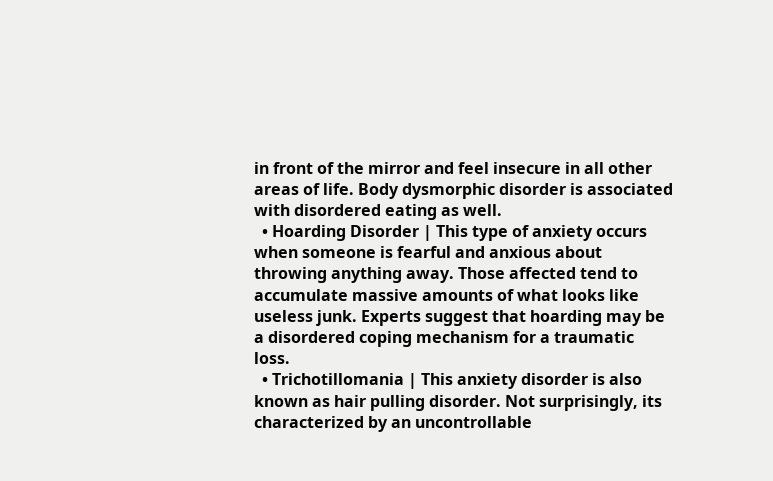in front of the mirror and feel insecure in all other areas of life. Body dysmorphic disorder is associated with disordered eating as well.
  • Hoarding Disorder | This type of anxiety occurs when someone is fearful and anxious about throwing anything away. Those affected tend to accumulate massive amounts of what looks like useless junk. Experts suggest that hoarding may be a disordered coping mechanism for a traumatic loss.
  • Trichotillomania | This anxiety disorder is also known as hair pulling disorder. Not surprisingly, its characterized by an uncontrollable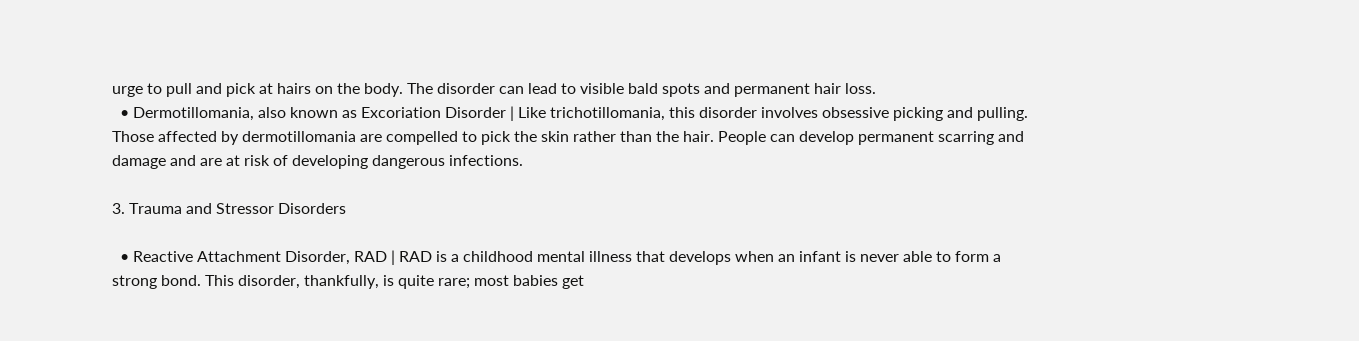urge to pull and pick at hairs on the body. The disorder can lead to visible bald spots and permanent hair loss.
  • Dermotillomania, also known as Excoriation Disorder | Like trichotillomania, this disorder involves obsessive picking and pulling. Those affected by dermotillomania are compelled to pick the skin rather than the hair. People can develop permanent scarring and damage and are at risk of developing dangerous infections.

3. Trauma and Stressor Disorders

  • Reactive Attachment Disorder, RAD | RAD is a childhood mental illness that develops when an infant is never able to form a strong bond. This disorder, thankfully, is quite rare; most babies get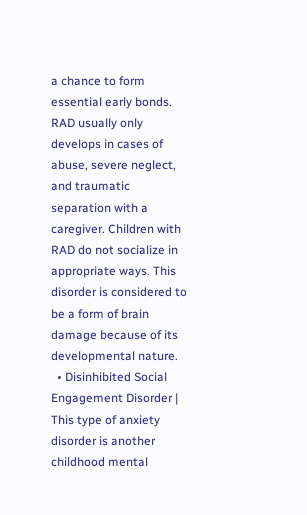a chance to form essential early bonds. RAD usually only develops in cases of abuse, severe neglect, and traumatic separation with a caregiver. Children with RAD do not socialize in appropriate ways. This disorder is considered to be a form of brain damage because of its developmental nature.
  • Disinhibited Social Engagement Disorder | This type of anxiety disorder is another childhood mental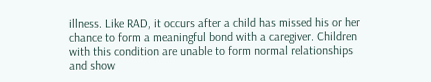illness. Like RAD, it occurs after a child has missed his or her chance to form a meaningful bond with a caregiver. Children with this condition are unable to form normal relationships and show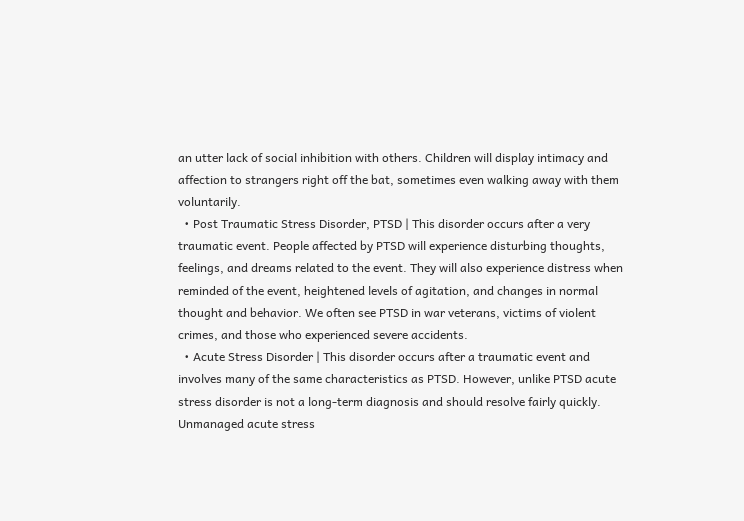an utter lack of social inhibition with others. Children will display intimacy and affection to strangers right off the bat, sometimes even walking away with them voluntarily.
  • Post Traumatic Stress Disorder, PTSD | This disorder occurs after a very traumatic event. People affected by PTSD will experience disturbing thoughts, feelings, and dreams related to the event. They will also experience distress when reminded of the event, heightened levels of agitation, and changes in normal thought and behavior. We often see PTSD in war veterans, victims of violent crimes, and those who experienced severe accidents.
  • Acute Stress Disorder | This disorder occurs after a traumatic event and involves many of the same characteristics as PTSD. However, unlike PTSD acute stress disorder is not a long-term diagnosis and should resolve fairly quickly. Unmanaged acute stress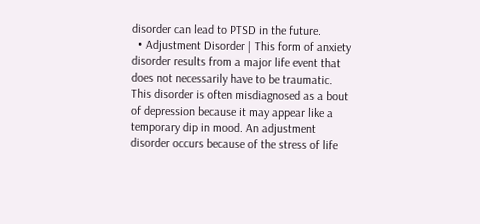disorder can lead to PTSD in the future.
  • Adjustment Disorder | This form of anxiety disorder results from a major life event that does not necessarily have to be traumatic. This disorder is often misdiagnosed as a bout of depression because it may appear like a temporary dip in mood. An adjustment disorder occurs because of the stress of life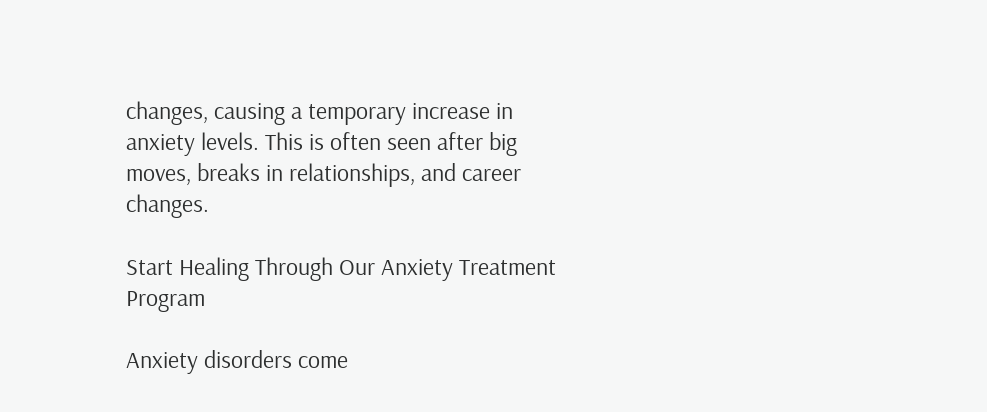changes, causing a temporary increase in anxiety levels. This is often seen after big moves, breaks in relationships, and career changes.

Start Healing Through Our Anxiety Treatment Program

Anxiety disorders come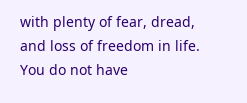with plenty of fear, dread, and loss of freedom in life. You do not have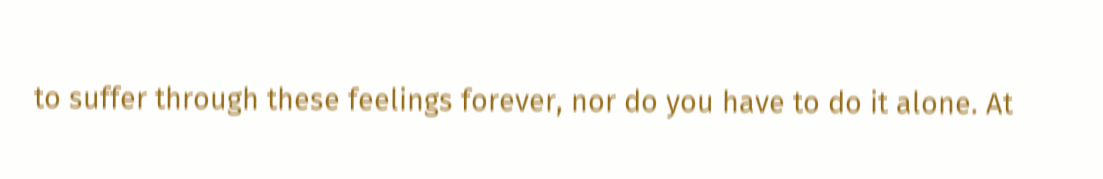to suffer through these feelings forever, nor do you have to do it alone. At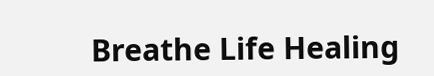Breathe Life Healing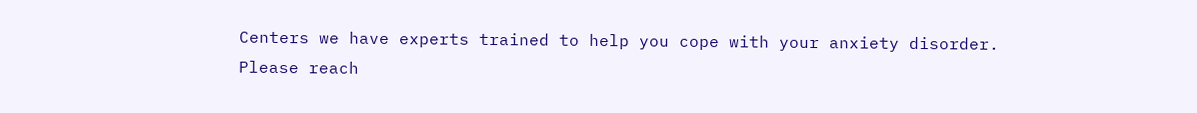Centers we have experts trained to help you cope with your anxiety disorder. Please reach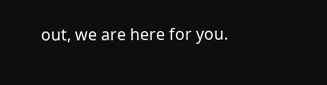out, we are here for you.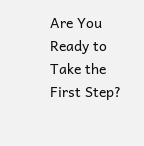Are You Ready to Take the First Step?